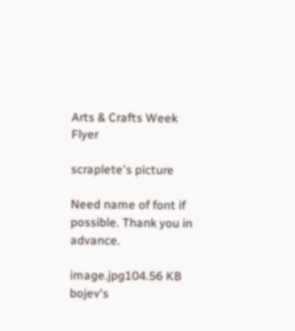Arts & Crafts Week Flyer

scraplete's picture

Need name of font if possible. Thank you in advance.

image.jpg104.56 KB
bojev's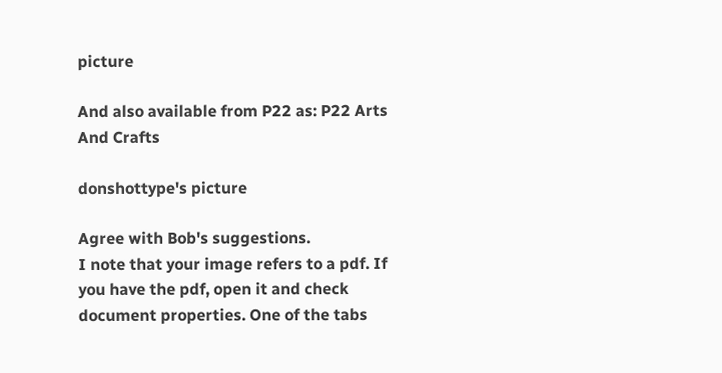picture

And also available from P22 as: P22 Arts And Crafts

donshottype's picture

Agree with Bob's suggestions.
I note that your image refers to a pdf. If you have the pdf, open it and check document properties. One of the tabs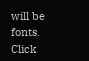will be fonts. Click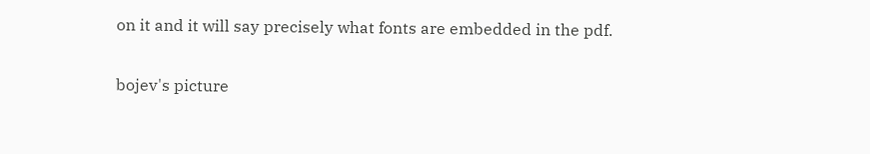on it and it will say precisely what fonts are embedded in the pdf.

bojev's picture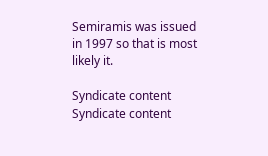Semiramis was issued in 1997 so that is most likely it.

Syndicate content Syndicate content